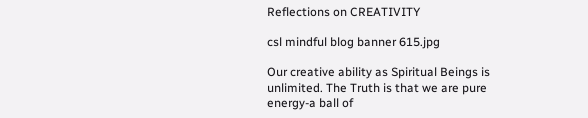Reflections on CREATIVITY

csl mindful blog banner 615.jpg

Our creative ability as Spiritual Beings is unlimited. The Truth is that we are pure energy-a ball of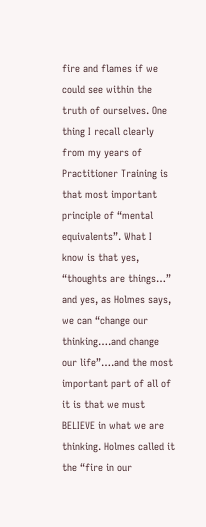fire and flames if we could see within the truth of ourselves. One thing I recall clearly from my years of Practitioner Training is that most important principle of “mental equivalents”. What I know is that yes, “thoughts are things…” and yes, as Holmes says, we can “change our thinking….and change our life”….and the most important part of all of it is that we must BELIEVE in what we are thinking. Holmes called it the “fire in our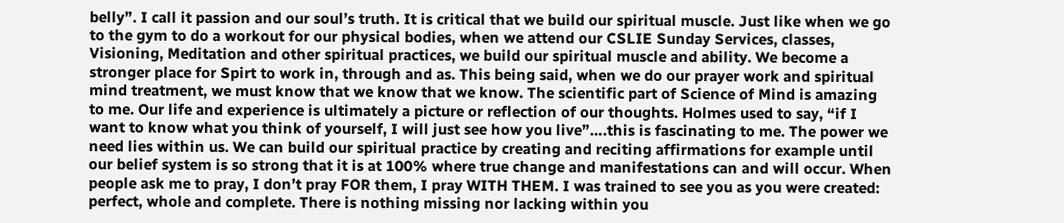belly”. I call it passion and our soul’s truth. It is critical that we build our spiritual muscle. Just like when we go to the gym to do a workout for our physical bodies, when we attend our CSLIE Sunday Services, classes, Visioning, Meditation and other spiritual practices, we build our spiritual muscle and ability. We become a stronger place for Spirt to work in, through and as. This being said, when we do our prayer work and spiritual mind treatment, we must know that we know that we know. The scientific part of Science of Mind is amazing to me. Our life and experience is ultimately a picture or reflection of our thoughts. Holmes used to say, “if I want to know what you think of yourself, I will just see how you live”….this is fascinating to me. The power we need lies within us. We can build our spiritual practice by creating and reciting affirmations for example until our belief system is so strong that it is at 100% where true change and manifestations can and will occur. When people ask me to pray, I don’t pray FOR them, I pray WITH THEM. I was trained to see you as you were created: perfect, whole and complete. There is nothing missing nor lacking within you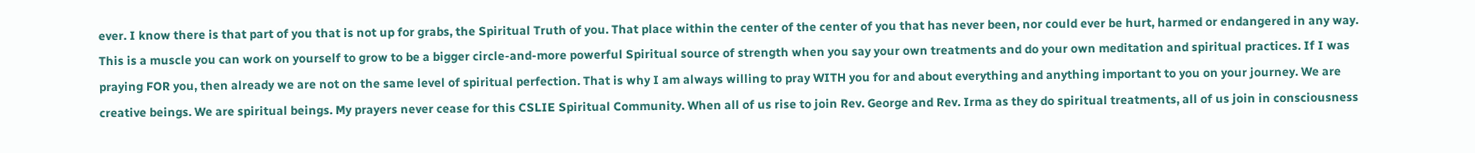ever. I know there is that part of you that is not up for grabs, the Spiritual Truth of you. That place within the center of the center of you that has never been, nor could ever be hurt, harmed or endangered in any way. This is a muscle you can work on yourself to grow to be a bigger circle-and-more powerful Spiritual source of strength when you say your own treatments and do your own meditation and spiritual practices. If I was praying FOR you, then already we are not on the same level of spiritual perfection. That is why I am always willing to pray WITH you for and about everything and anything important to you on your journey. We are creative beings. We are spiritual beings. My prayers never cease for this CSLIE Spiritual Community. When all of us rise to join Rev. George and Rev. Irma as they do spiritual treatments, all of us join in consciousness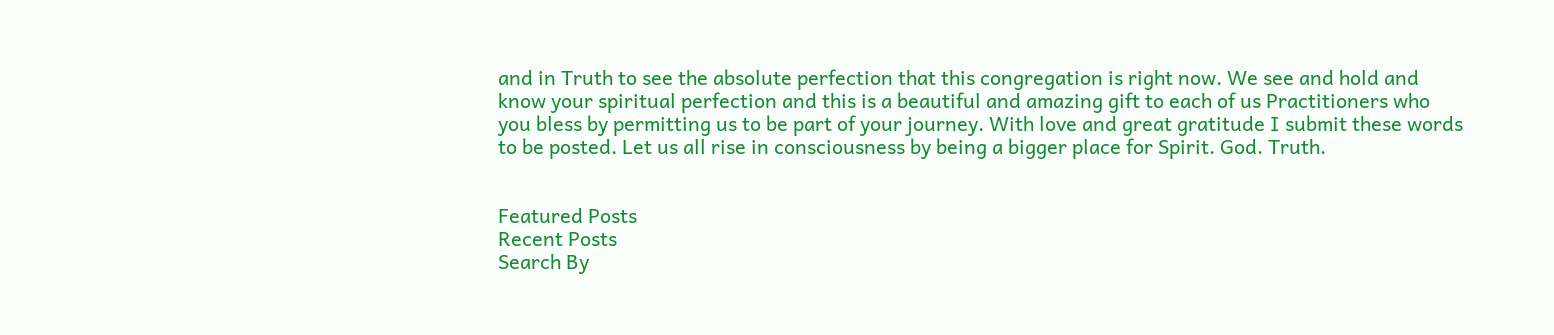and in Truth to see the absolute perfection that this congregation is right now. We see and hold and know your spiritual perfection and this is a beautiful and amazing gift to each of us Practitioners who you bless by permitting us to be part of your journey. With love and great gratitude I submit these words to be posted. Let us all rise in consciousness by being a bigger place for Spirit. God. Truth.


Featured Posts
Recent Posts
Search By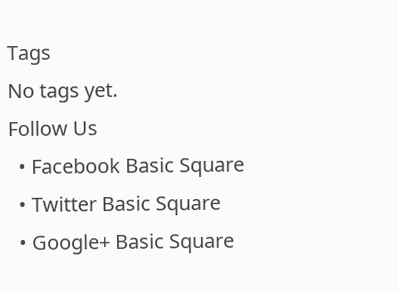Tags
No tags yet.
Follow Us
  • Facebook Basic Square
  • Twitter Basic Square
  • Google+ Basic Square